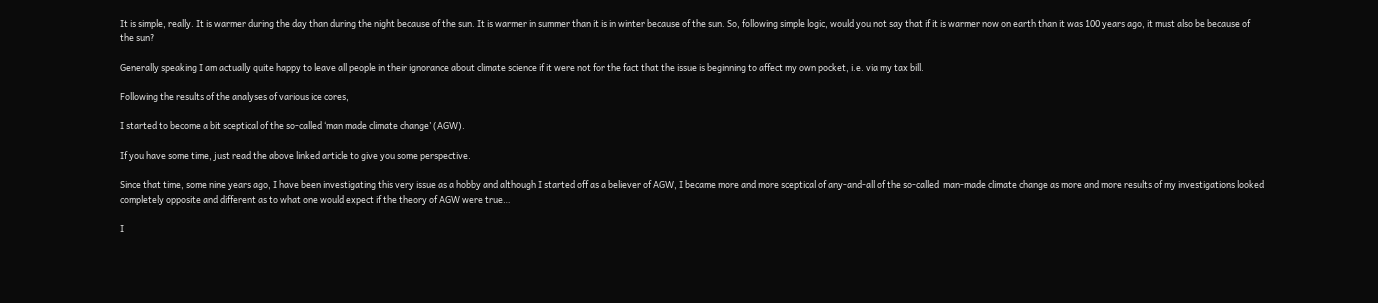It is simple, really. It is warmer during the day than during the night because of the sun. It is warmer in summer than it is in winter because of the sun. So, following simple logic, would you not say that if it is warmer now on earth than it was 100 years ago, it must also be because of the sun?

Generally speaking I am actually quite happy to leave all people in their ignorance about climate science if it were not for the fact that the issue is beginning to affect my own pocket, i.e. via my tax bill.

Following the results of the analyses of various ice cores,

I started to become a bit sceptical of the so-called ‘man made climate change’ (AGW).

If you have some time, just read the above linked article to give you some perspective.

Since that time, some nine years ago, I have been investigating this very issue as a hobby and although I started off as a believer of AGW, I became more and more sceptical of any-and-all of the so-called  man-made climate change as more and more results of my investigations looked completely opposite and different as to what one would expect if the theory of AGW were true…

I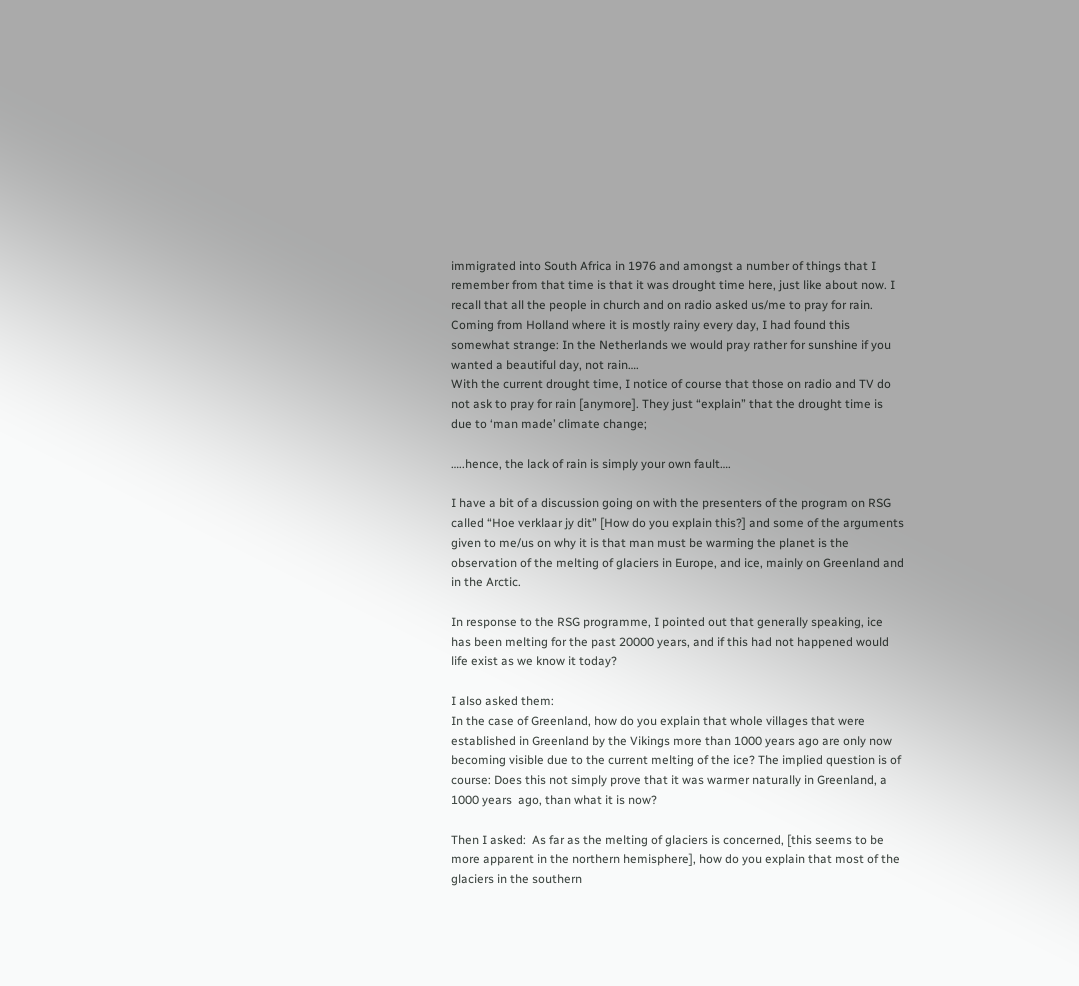immigrated into South Africa in 1976 and amongst a number of things that I remember from that time is that it was drought time here, just like about now. I recall that all the people in church and on radio asked us/me to pray for rain. Coming from Holland where it is mostly rainy every day, I had found this somewhat strange: In the Netherlands we would pray rather for sunshine if you wanted a beautiful day, not rain….
With the current drought time, I notice of course that those on radio and TV do not ask to pray for rain [anymore]. They just “explain” that the drought time is due to ‘man made’ climate change;

…..hence, the lack of rain is simply your own fault….

I have a bit of a discussion going on with the presenters of the program on RSG called “Hoe verklaar jy dit” [How do you explain this?] and some of the arguments given to me/us on why it is that man must be warming the planet is the observation of the melting of glaciers in Europe, and ice, mainly on Greenland and in the Arctic.

In response to the RSG programme, I pointed out that generally speaking, ice has been melting for the past 20000 years, and if this had not happened would life exist as we know it today?

I also asked them:
In the case of Greenland, how do you explain that whole villages that were established in Greenland by the Vikings more than 1000 years ago are only now becoming visible due to the current melting of the ice? The implied question is of course: Does this not simply prove that it was warmer naturally in Greenland, a 1000 years  ago, than what it is now?

Then I asked:  As far as the melting of glaciers is concerned, [this seems to be more apparent in the northern hemisphere], how do you explain that most of the glaciers in the southern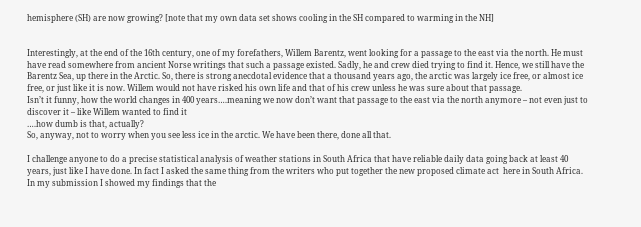hemisphere (SH) are now growing? [note that my own data set shows cooling in the SH compared to warming in the NH]


Interestingly, at the end of the 16th century, one of my forefathers, Willem Barentz, went looking for a passage to the east via the north. He must have read somewhere from ancient Norse writings that such a passage existed. Sadly, he and crew died trying to find it. Hence, we still have the Barentz Sea, up there in the Arctic. So, there is strong anecdotal evidence that a thousand years ago, the arctic was largely ice free, or almost ice free, or just like it is now. Willem would not have risked his own life and that of his crew unless he was sure about that passage.
Isn’t it funny, how the world changes in 400 years….meaning we now don’t want that passage to the east via the north anymore – not even just to discover it – like Willem wanted to find it
….how dumb is that, actually?
So, anyway, not to worry when you see less ice in the arctic. We have been there, done all that.

I challenge anyone to do a precise statistical analysis of weather stations in South Africa that have reliable daily data going back at least 40 years, just like I have done. In fact I asked the same thing from the writers who put together the new proposed climate act  here in South Africa. In my submission I showed my findings that the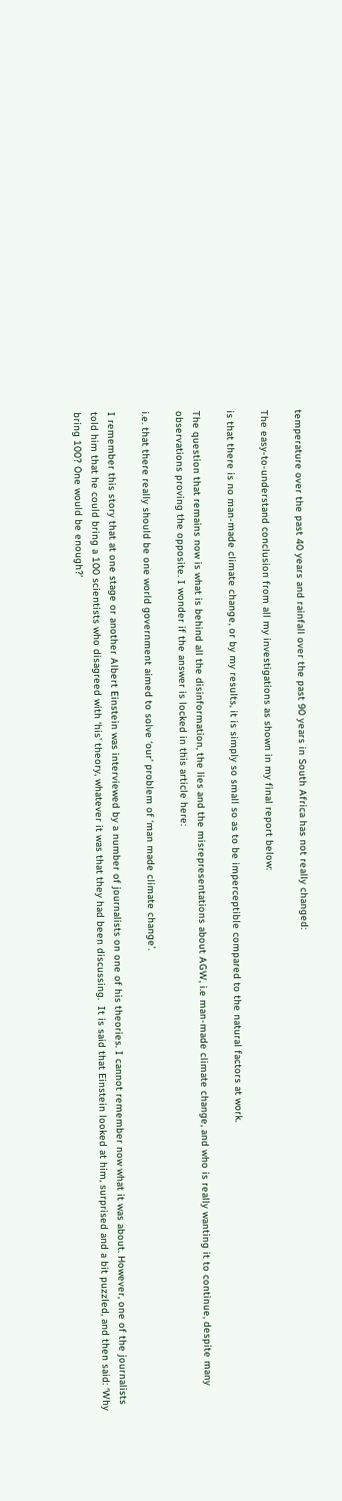temperature over the past 40 years and rainfall over the past 90 years in South Africa has not really changed:

The easy-to-understand conclusion from all my investigations as shown in my final report below:

is that there is no man-made climate change, or by my results, it is simply so small so as to be imperceptible compared to the natural factors at work.

The question that remains now is what is behind all the disinformation, the lies and the misrepresentations about AGW, i.e man-made climate change, and who is really wanting it to continue, despite many observations proving the opposite. I wonder if the answer is locked in this article here:

i.e. that there really should be one world government aimed to solve ‘our’ problem of ‘man made climate change’.

I remember this story that at one stage or another Albert Einstein was interviewed by a number of journalists on one of his theories. I cannot remember now what it was about. However, one of the journalists told him that he could bring a 100 scientists who disagreed with ‘his’ theory, whatever it was that they had been discussing.  It is said that Einstein looked at him, surprised and a bit puzzled, and then said: ‘Why bring 100? One would be enough?’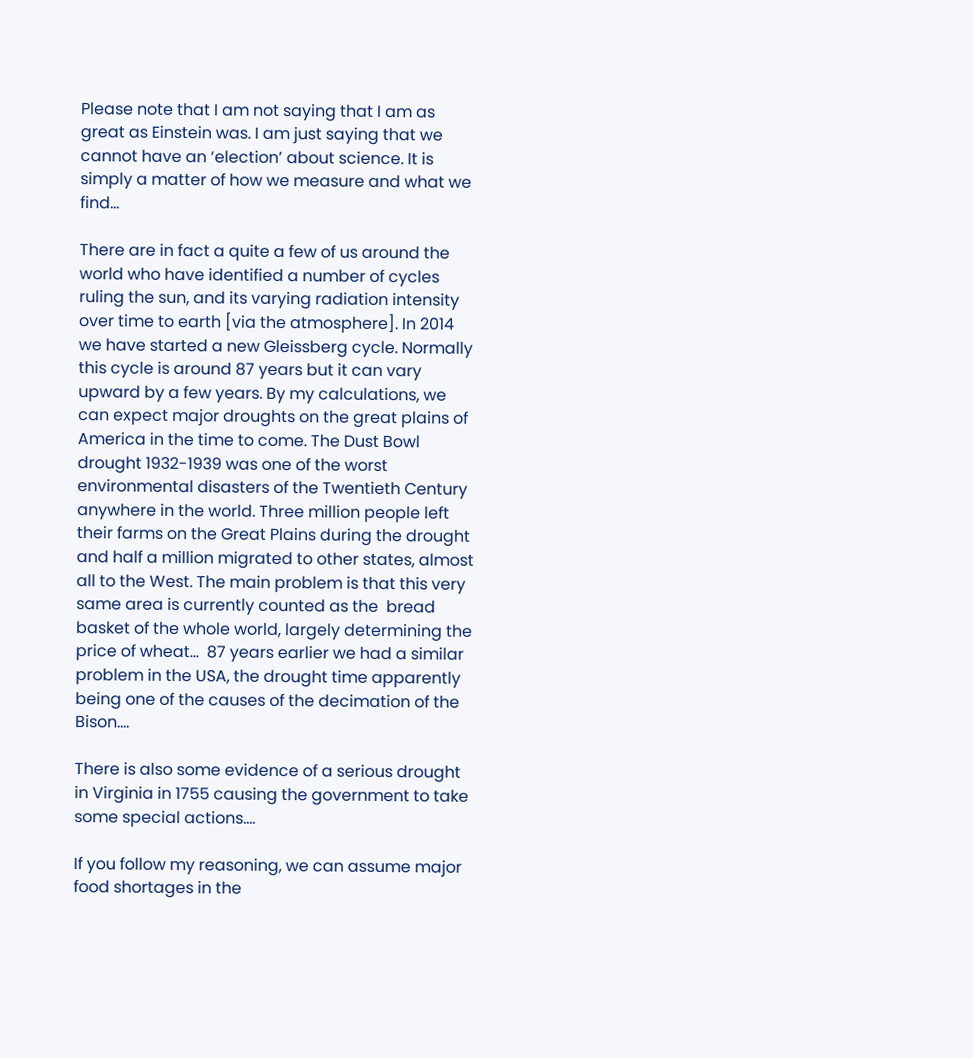Please note that I am not saying that I am as great as Einstein was. I am just saying that we cannot have an ‘election’ about science. It is simply a matter of how we measure and what we find…

There are in fact a quite a few of us around the world who have identified a number of cycles ruling the sun, and its varying radiation intensity over time to earth [via the atmosphere]. In 2014 we have started a new Gleissberg cycle. Normally this cycle is around 87 years but it can vary upward by a few years. By my calculations, we can expect major droughts on the great plains of America in the time to come. The Dust Bowl drought 1932-1939 was one of the worst environmental disasters of the Twentieth Century anywhere in the world. Three million people left their farms on the Great Plains during the drought and half a million migrated to other states, almost all to the West. The main problem is that this very same area is currently counted as the  bread basket of the whole world, largely determining the price of wheat…  87 years earlier we had a similar problem in the USA, the drought time apparently being one of the causes of the decimation of the Bison….

There is also some evidence of a serious drought in Virginia in 1755 causing the government to take some special actions….

If you follow my reasoning, we can assume major food shortages in the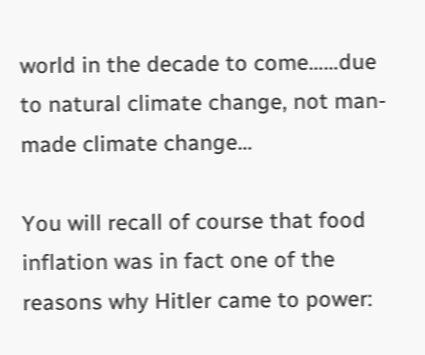world in the decade to come……due to natural climate change, not man-made climate change…

You will recall of course that food inflation was in fact one of the reasons why Hitler came to power: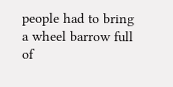people had to bring a wheel barrow full of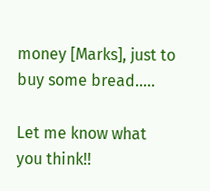money [Marks], just to buy some bread…..

Let me know what you think!!